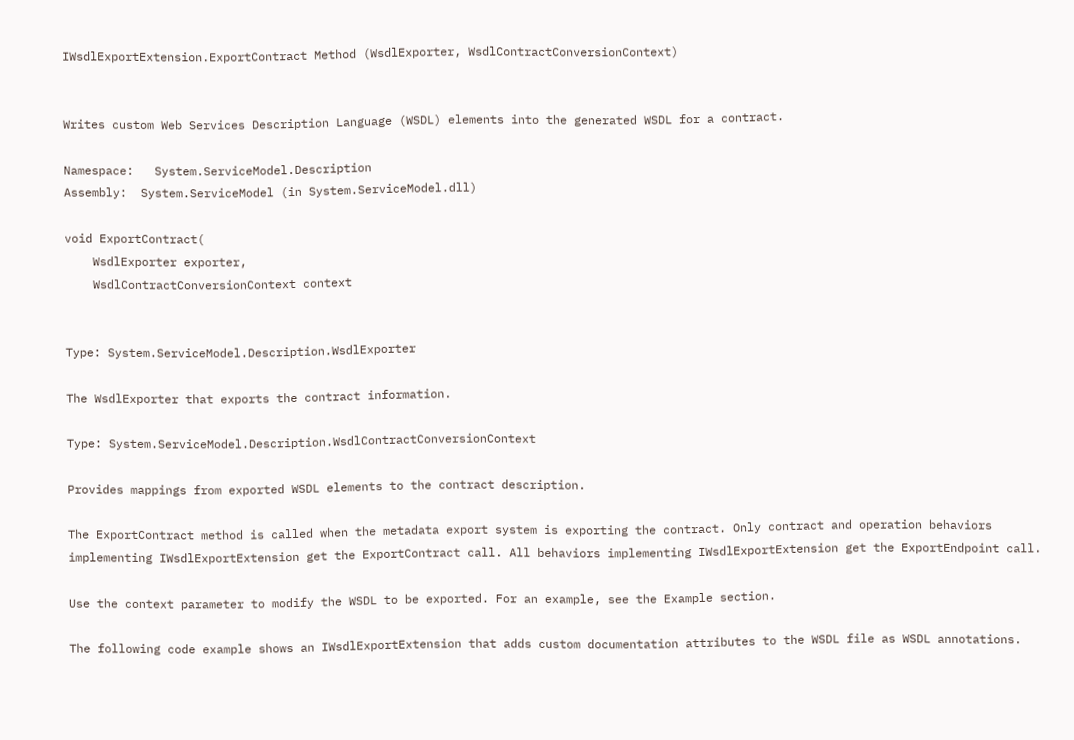IWsdlExportExtension.ExportContract Method (WsdlExporter, WsdlContractConversionContext)


Writes custom Web Services Description Language (WSDL) elements into the generated WSDL for a contract.

Namespace:   System.ServiceModel.Description
Assembly:  System.ServiceModel (in System.ServiceModel.dll)

void ExportContract(
    WsdlExporter exporter,
    WsdlContractConversionContext context


Type: System.ServiceModel.Description.WsdlExporter

The WsdlExporter that exports the contract information.

Type: System.ServiceModel.Description.WsdlContractConversionContext

Provides mappings from exported WSDL elements to the contract description.

The ExportContract method is called when the metadata export system is exporting the contract. Only contract and operation behaviors implementing IWsdlExportExtension get the ExportContract call. All behaviors implementing IWsdlExportExtension get the ExportEndpoint call.

Use the context parameter to modify the WSDL to be exported. For an example, see the Example section.

The following code example shows an IWsdlExportExtension that adds custom documentation attributes to the WSDL file as WSDL annotations.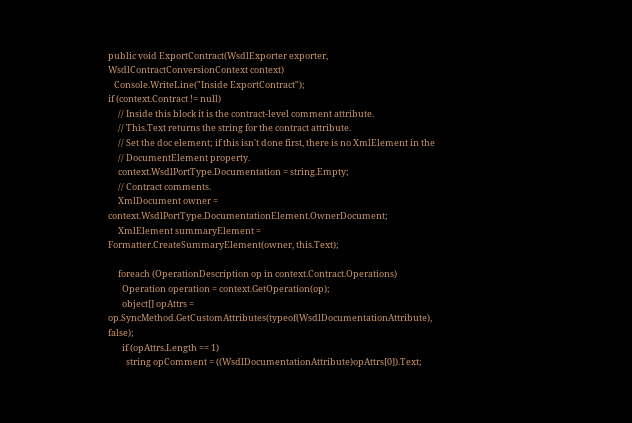public void ExportContract(WsdlExporter exporter, WsdlContractConversionContext context)
   Console.WriteLine("Inside ExportContract");
if (context.Contract != null)
     // Inside this block it is the contract-level comment attribute.
     // This.Text returns the string for the contract attribute.
     // Set the doc element; if this isn't done first, there is no XmlElement in the
     // DocumentElement property.
     context.WsdlPortType.Documentation = string.Empty;
     // Contract comments.
     XmlDocument owner = context.WsdlPortType.DocumentationElement.OwnerDocument;
     XmlElement summaryElement = Formatter.CreateSummaryElement(owner, this.Text);

     foreach (OperationDescription op in context.Contract.Operations)
       Operation operation = context.GetOperation(op);
       object[] opAttrs = op.SyncMethod.GetCustomAttributes(typeof(WsdlDocumentationAttribute), false);
       if (opAttrs.Length == 1)
         string opComment = ((WsdlDocumentationAttribute)opAttrs[0]).Text;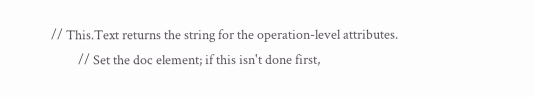// This.Text returns the string for the operation-level attributes.
         // Set the doc element; if this isn't done first,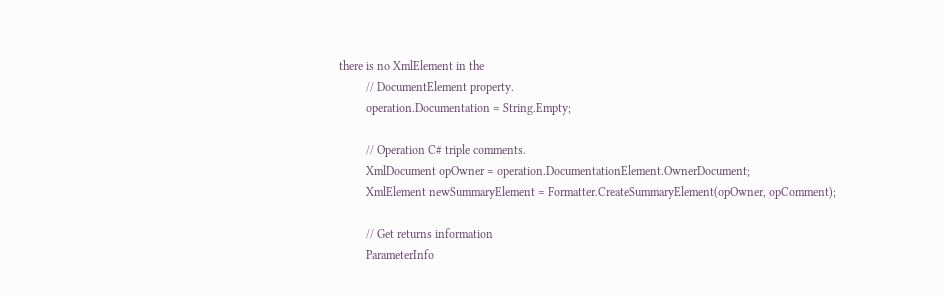there is no XmlElement in the
         // DocumentElement property.
         operation.Documentation = String.Empty;

         // Operation C# triple comments.
         XmlDocument opOwner = operation.DocumentationElement.OwnerDocument;
         XmlElement newSummaryElement = Formatter.CreateSummaryElement(opOwner, opComment);

         // Get returns information
         ParameterInfo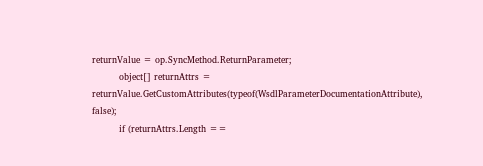returnValue = op.SyncMethod.ReturnParameter;
         object[] returnAttrs = returnValue.GetCustomAttributes(typeof(WsdlParameterDocumentationAttribute), false);
         if (returnAttrs.Length ==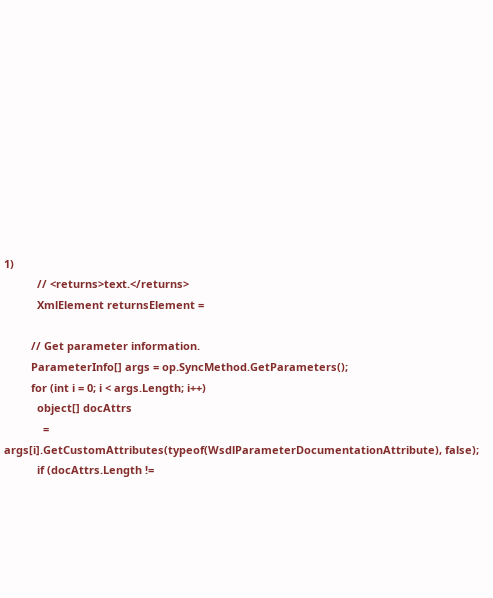1)
           // <returns>text.</returns>
           XmlElement returnsElement =

         // Get parameter information.
         ParameterInfo[] args = op.SyncMethod.GetParameters();
         for (int i = 0; i < args.Length; i++)
           object[] docAttrs
             = args[i].GetCustomAttributes(typeof(WsdlParameterDocumentationAttribute), false);
           if (docAttrs.Length !=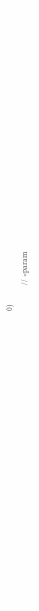0)
             // <param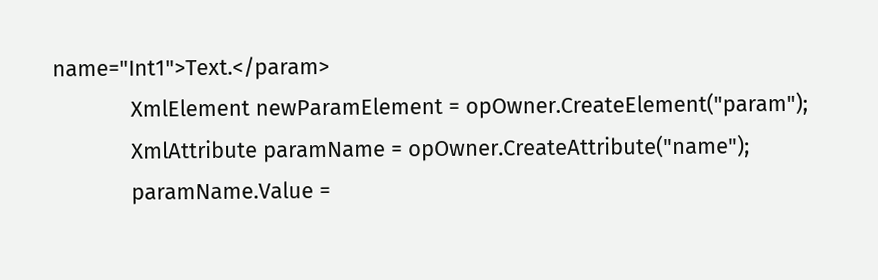name="Int1">Text.</param>
             XmlElement newParamElement = opOwner.CreateElement("param");
             XmlAttribute paramName = opOwner.CreateAttribute("name");
             paramName.Value =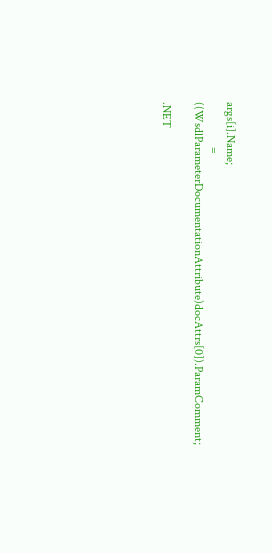args[i].Name;
               = ((WsdlParameterDocumentationAttribute)docAttrs[0]).ParamComment;

.NET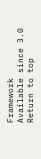Framework
Available since 3.0
Return to top